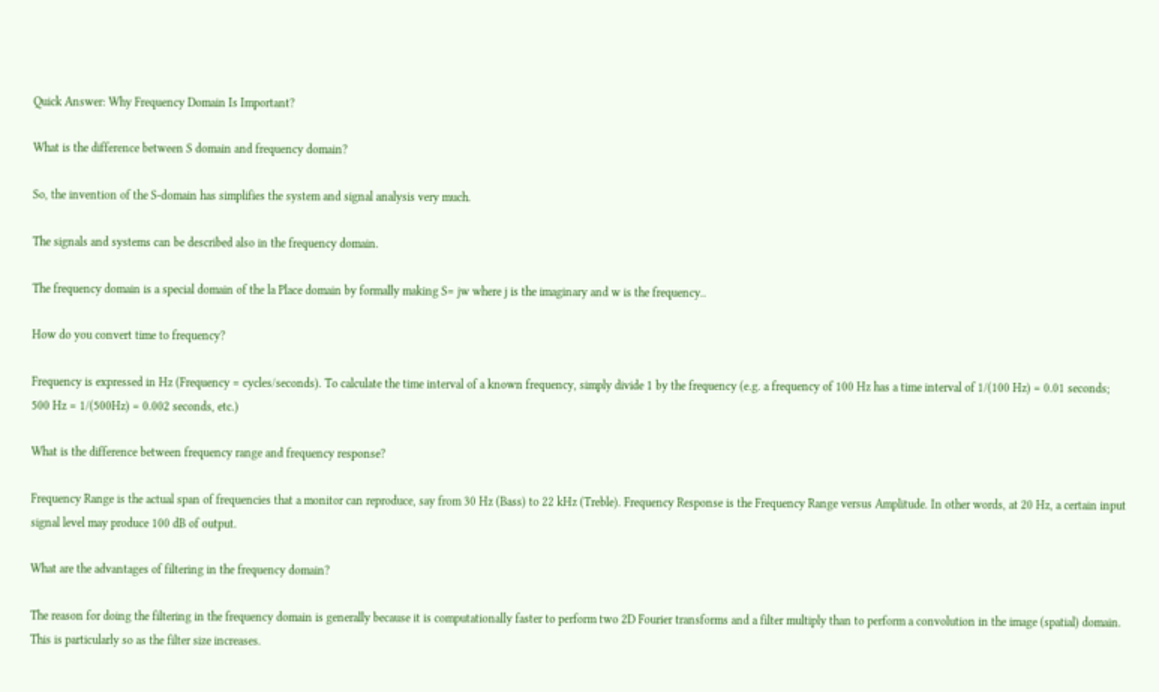Quick Answer: Why Frequency Domain Is Important?

What is the difference between S domain and frequency domain?

So, the invention of the S-domain has simplifies the system and signal analysis very much.

The signals and systems can be described also in the frequency domain.

The frequency domain is a special domain of the la Place domain by formally making S= jw where j is the imaginary and w is the frequency..

How do you convert time to frequency?

Frequency is expressed in Hz (Frequency = cycles/seconds). To calculate the time interval of a known frequency, simply divide 1 by the frequency (e.g. a frequency of 100 Hz has a time interval of 1/(100 Hz) = 0.01 seconds; 500 Hz = 1/(500Hz) = 0.002 seconds, etc.)

What is the difference between frequency range and frequency response?

Frequency Range is the actual span of frequencies that a monitor can reproduce, say from 30 Hz (Bass) to 22 kHz (Treble). Frequency Response is the Frequency Range versus Amplitude. In other words, at 20 Hz, a certain input signal level may produce 100 dB of output.

What are the advantages of filtering in the frequency domain?

The reason for doing the filtering in the frequency domain is generally because it is computationally faster to perform two 2D Fourier transforms and a filter multiply than to perform a convolution in the image (spatial) domain. This is particularly so as the filter size increases.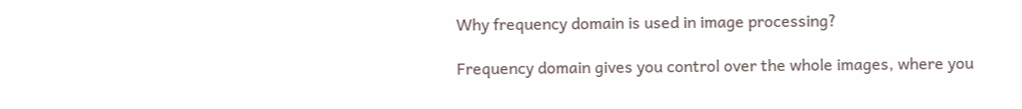Why frequency domain is used in image processing?

Frequency domain gives you control over the whole images, where you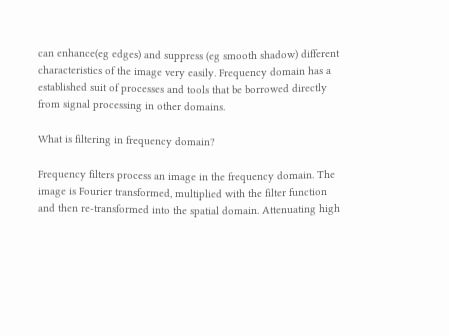can enhance(eg edges) and suppress (eg smooth shadow) different characteristics of the image very easily. Frequency domain has a established suit of processes and tools that be borrowed directly from signal processing in other domains.

What is filtering in frequency domain?

Frequency filters process an image in the frequency domain. The image is Fourier transformed, multiplied with the filter function and then re-transformed into the spatial domain. Attenuating high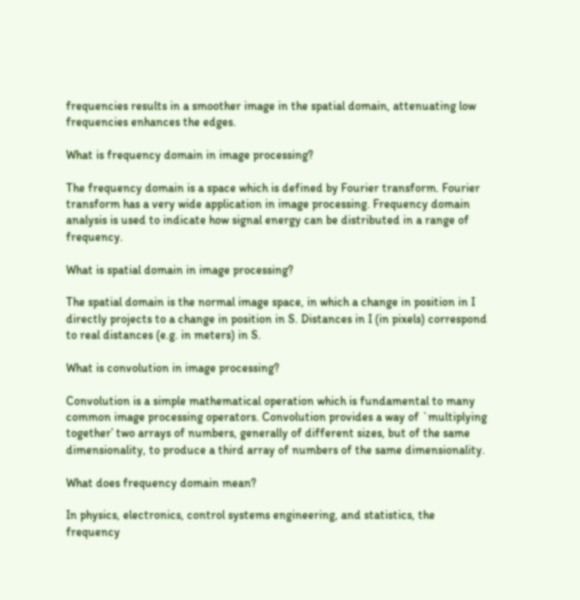frequencies results in a smoother image in the spatial domain, attenuating low frequencies enhances the edges.

What is frequency domain in image processing?

The frequency domain is a space which is defined by Fourier transform. Fourier transform has a very wide application in image processing. Frequency domain analysis is used to indicate how signal energy can be distributed in a range of frequency.

What is spatial domain in image processing?

The spatial domain is the normal image space, in which a change in position in I directly projects to a change in position in S. Distances in I (in pixels) correspond to real distances (e.g. in meters) in S.

What is convolution in image processing?

Convolution is a simple mathematical operation which is fundamental to many common image processing operators. Convolution provides a way of `multiplying together’ two arrays of numbers, generally of different sizes, but of the same dimensionality, to produce a third array of numbers of the same dimensionality.

What does frequency domain mean?

In physics, electronics, control systems engineering, and statistics, the frequency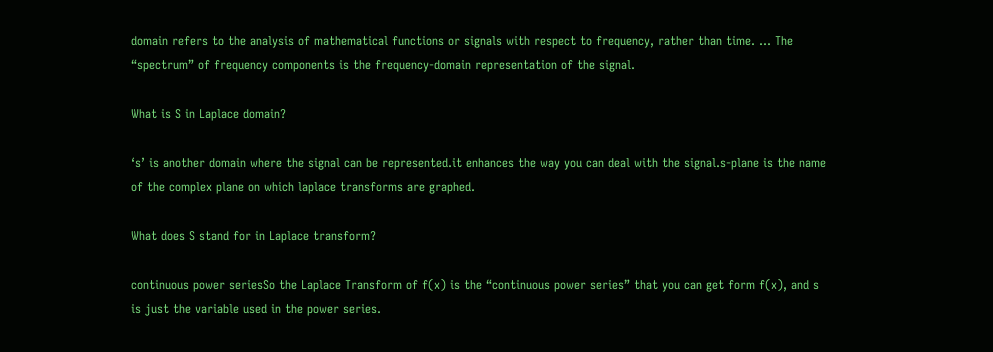domain refers to the analysis of mathematical functions or signals with respect to frequency, rather than time. … The “spectrum” of frequency components is the frequency-domain representation of the signal.

What is S in Laplace domain?

‘s’ is another domain where the signal can be represented.it enhances the way you can deal with the signal.s-plane is the name of the complex plane on which laplace transforms are graphed.

What does S stand for in Laplace transform?

continuous power seriesSo the Laplace Transform of f(x) is the “continuous power series” that you can get form f(x), and s is just the variable used in the power series.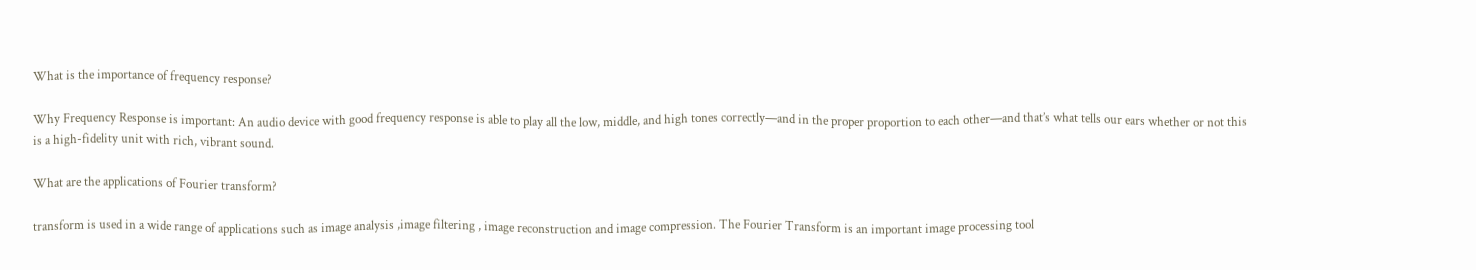What is the importance of frequency response?

Why Frequency Response is important: An audio device with good frequency response is able to play all the low, middle, and high tones correctly—and in the proper proportion to each other—and that’s what tells our ears whether or not this is a high-fidelity unit with rich, vibrant sound.

What are the applications of Fourier transform?

transform is used in a wide range of applications such as image analysis ,image filtering , image reconstruction and image compression. The Fourier Transform is an important image processing tool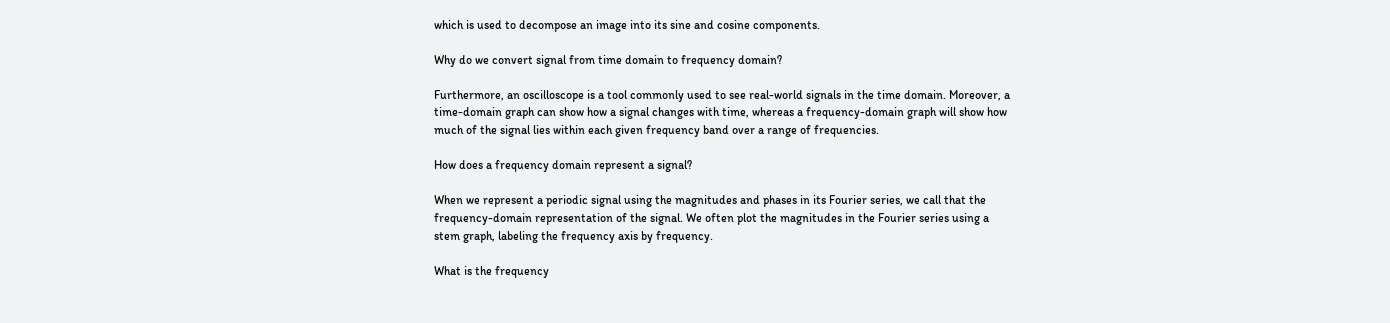which is used to decompose an image into its sine and cosine components.

Why do we convert signal from time domain to frequency domain?

Furthermore, an oscilloscope is a tool commonly used to see real-world signals in the time domain. Moreover, a time-domain graph can show how a signal changes with time, whereas a frequency-domain graph will show how much of the signal lies within each given frequency band over a range of frequencies.

How does a frequency domain represent a signal?

When we represent a periodic signal using the magnitudes and phases in its Fourier series, we call that the frequency-domain representation of the signal. We often plot the magnitudes in the Fourier series using a stem graph, labeling the frequency axis by frequency.

What is the frequency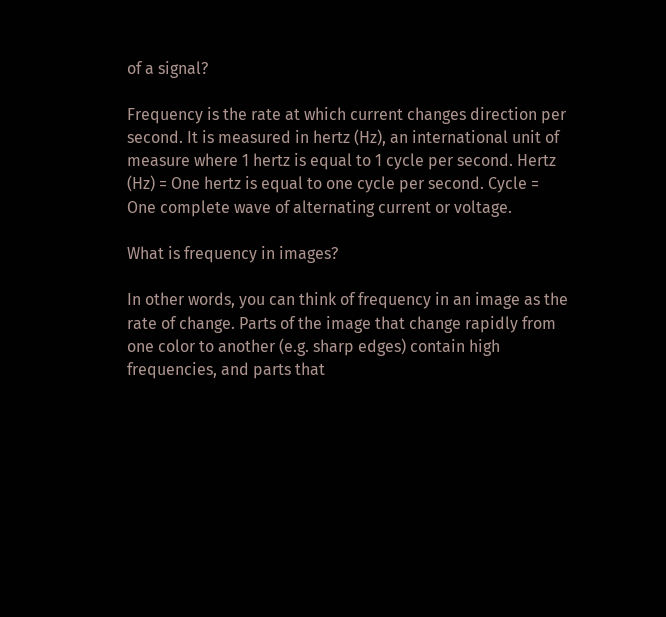of a signal?

Frequency is the rate at which current changes direction per second. It is measured in hertz (Hz), an international unit of measure where 1 hertz is equal to 1 cycle per second. Hertz (Hz) = One hertz is equal to one cycle per second. Cycle = One complete wave of alternating current or voltage.

What is frequency in images?

In other words, you can think of frequency in an image as the rate of change. Parts of the image that change rapidly from one color to another (e.g. sharp edges) contain high frequencies, and parts that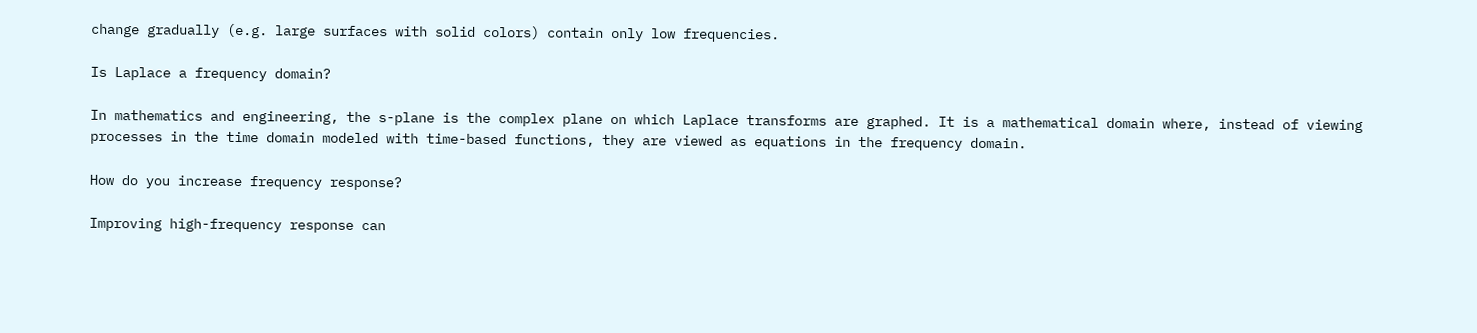change gradually (e.g. large surfaces with solid colors) contain only low frequencies.

Is Laplace a frequency domain?

In mathematics and engineering, the s-plane is the complex plane on which Laplace transforms are graphed. It is a mathematical domain where, instead of viewing processes in the time domain modeled with time-based functions, they are viewed as equations in the frequency domain.

How do you increase frequency response?

Improving high-frequency response can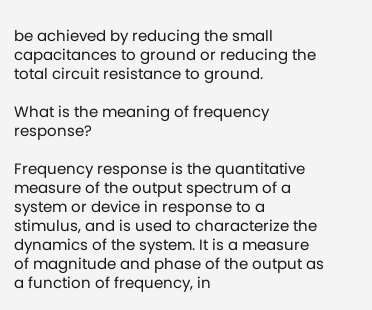be achieved by reducing the small capacitances to ground or reducing the total circuit resistance to ground.

What is the meaning of frequency response?

Frequency response is the quantitative measure of the output spectrum of a system or device in response to a stimulus, and is used to characterize the dynamics of the system. It is a measure of magnitude and phase of the output as a function of frequency, in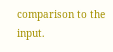comparison to the input.